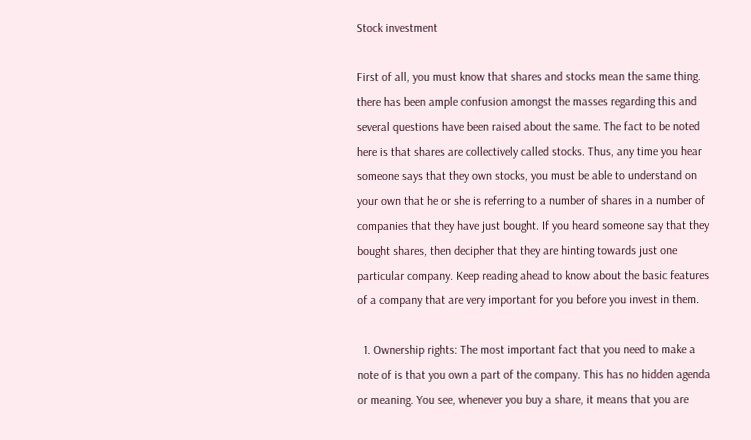Stock investment

First of all, you must know that shares and stocks mean the same thing. there has been ample confusion amongst the masses regarding this and several questions have been raised about the same. The fact to be noted here is that shares are collectively called stocks. Thus, any time you hear someone says that they own stocks, you must be able to understand on your own that he or she is referring to a number of shares in a number of companies that they have just bought. If you heard someone say that they bought shares, then decipher that they are hinting towards just one particular company. Keep reading ahead to know about the basic features of a company that are very important for you before you invest in them.

  1. Ownership rights: The most important fact that you need to make a note of is that you own a part of the company. This has no hidden agenda or meaning. You see, whenever you buy a share, it means that you are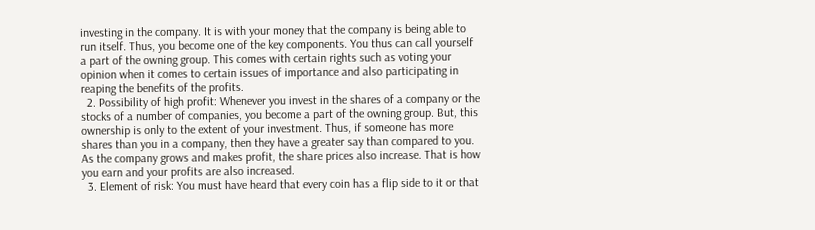investing in the company. It is with your money that the company is being able to run itself. Thus, you become one of the key components. You thus can call yourself a part of the owning group. This comes with certain rights such as voting your opinion when it comes to certain issues of importance and also participating in reaping the benefits of the profits.
  2. Possibility of high profit: Whenever you invest in the shares of a company or the stocks of a number of companies, you become a part of the owning group. But, this ownership is only to the extent of your investment. Thus, if someone has more shares than you in a company, then they have a greater say than compared to you. As the company grows and makes profit, the share prices also increase. That is how you earn and your profits are also increased.
  3. Element of risk: You must have heard that every coin has a flip side to it or that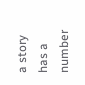a story has a number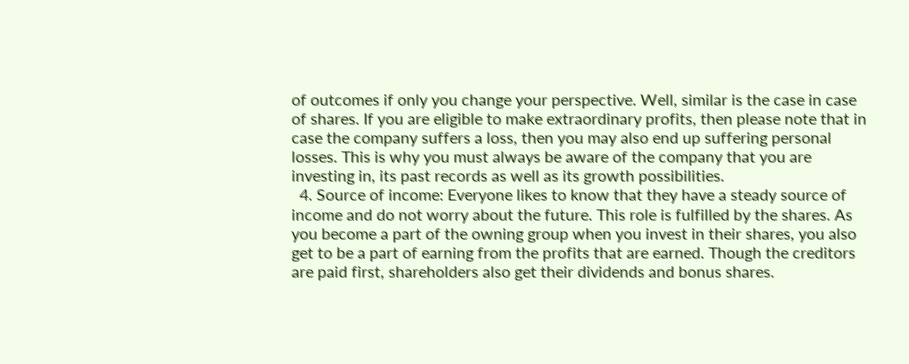of outcomes if only you change your perspective. Well, similar is the case in case of shares. If you are eligible to make extraordinary profits, then please note that in case the company suffers a loss, then you may also end up suffering personal losses. This is why you must always be aware of the company that you are investing in, its past records as well as its growth possibilities.
  4. Source of income: Everyone likes to know that they have a steady source of income and do not worry about the future. This role is fulfilled by the shares. As you become a part of the owning group when you invest in their shares, you also get to be a part of earning from the profits that are earned. Though the creditors are paid first, shareholders also get their dividends and bonus shares.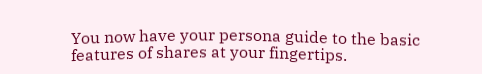You now have your persona guide to the basic features of shares at your fingertips.